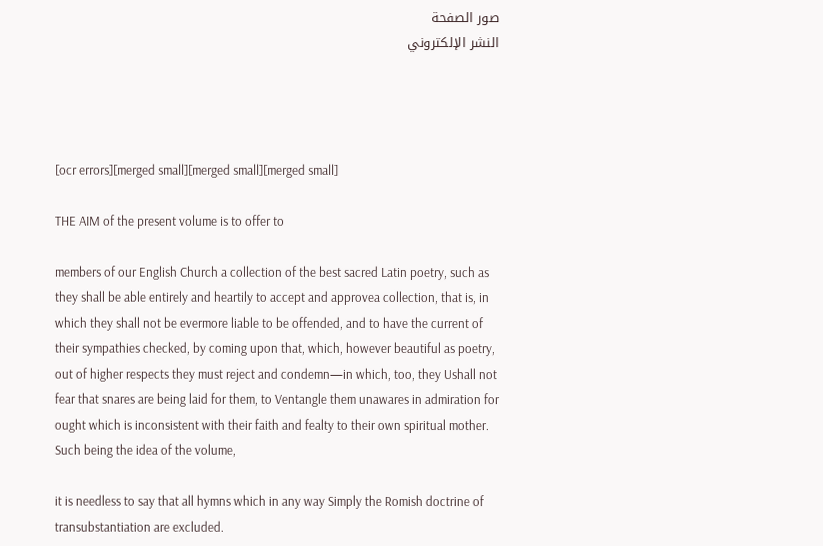صور الصفحة
النشر الإلكتروني




[ocr errors][merged small][merged small][merged small]

THE AIM of the present volume is to offer to

members of our English Church a collection of the best sacred Latin poetry, such as they shall be able entirely and heartily to accept and approvea collection, that is, in which they shall not be evermore liable to be offended, and to have the current of their sympathies checked, by coming upon that, which, however beautiful as poetry, out of higher respects they must reject and condemn—in which, too, they Ushall not fear that snares are being laid for them, to Ventangle them unawares in admiration for ought which is inconsistent with their faith and fealty to their own spiritual mother. Such being the idea of the volume,

it is needless to say that all hymns which in any way Simply the Romish doctrine of transubstantiation are excluded.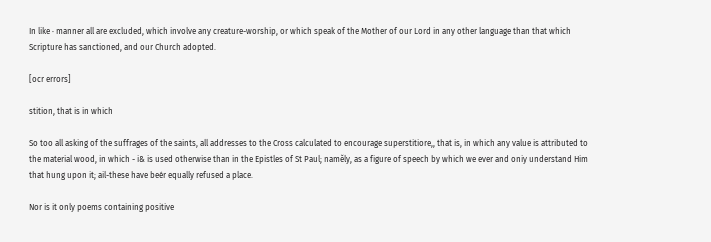In like · manner all are excluded, which involve any creature-worship, or which speak of the Mother of our Lord in any other language than that which Scripture has sanctioned, and our Church adopted.

[ocr errors]

stition, that is in which

So too all asking of the suffrages of the saints, all addresses to the Cross calculated to encourage superstitiore,, that is, in which any value is attributed to the material wood, in which - i& is used otherwise than in the Epistles of St Paul; naměly, as a figure of speech by which we ever and oniy understand Him that hung upon it; ail-these have beér equally refused a place.

Nor is it only poems containing positive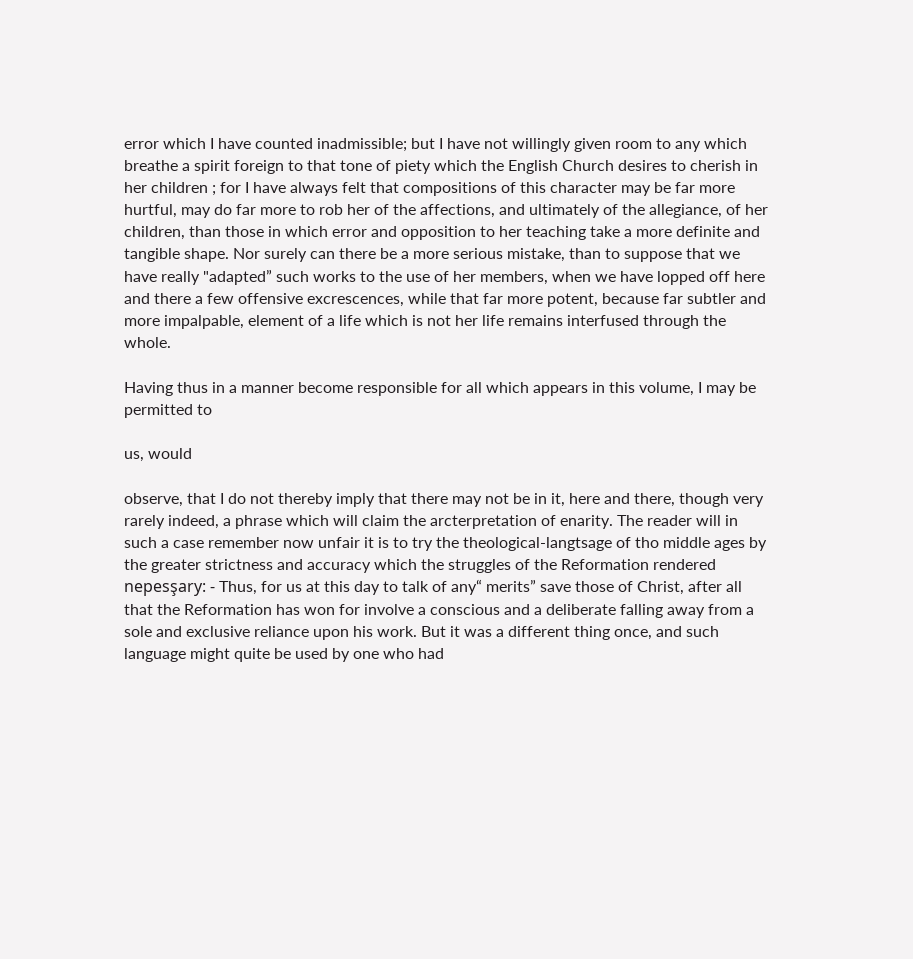error which I have counted inadmissible; but I have not willingly given room to any which breathe a spirit foreign to that tone of piety which the English Church desires to cherish in her children ; for I have always felt that compositions of this character may be far more hurtful, may do far more to rob her of the affections, and ultimately of the allegiance, of her children, than those in which error and opposition to her teaching take a more definite and tangible shape. Nor surely can there be a more serious mistake, than to suppose that we have really "adapted” such works to the use of her members, when we have lopped off here and there a few offensive excrescences, while that far more potent, because far subtler and more impalpable, element of a life which is not her life remains interfused through the whole.

Having thus in a manner become responsible for all which appears in this volume, I may be permitted to

us, would

observe, that I do not thereby imply that there may not be in it, here and there, though very rarely indeed, a phrase which will claim the arcterpretation of enarity. The reader will in such a case remember now unfair it is to try the theological-langtsage of tho middle ages by the greater strictness and accuracy which the struggles of the Reformation rendered nepesşary: - Thus, for us at this day to talk of any“ merits” save those of Christ, after all that the Reformation has won for involve a conscious and a deliberate falling away from a sole and exclusive reliance upon his work. But it was a different thing once, and such language might quite be used by one who had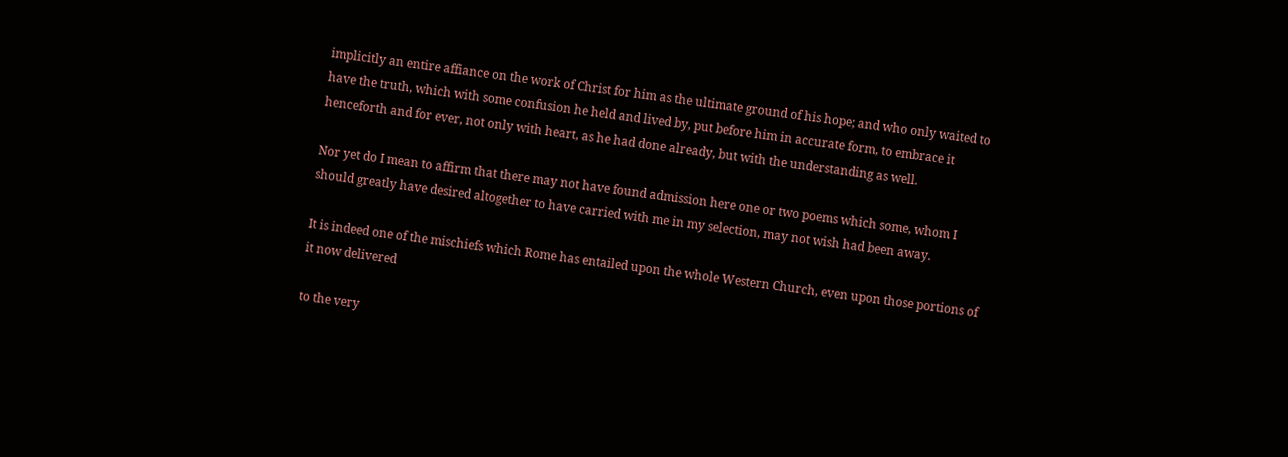implicitly an entire affiance on the work of Christ for him as the ultimate ground of his hope; and who only waited to have the truth, which with some confusion he held and lived by, put before him in accurate form, to embrace it henceforth and for ever, not only with heart, as he had done already, but with the understanding as well.

Nor yet do I mean to affirm that there may not have found admission here one or two poems which some, whom I should greatly have desired altogether to have carried with me in my selection, may not wish had been away.

It is indeed one of the mischiefs which Rome has entailed upon the whole Western Church, even upon those portions of it now delivered

to the very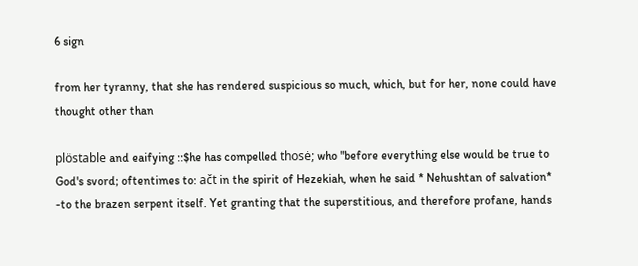6 sign

from her tyranny, that she has rendered suspicious so much, which, but for her, none could have thought other than

plöstable and eaifying ::$he has compelled thosė; who "before everything else would be true to God's svord; oftentimes to: ačt in the spirit of Hezekiah, when he said * Nehushtan of salvation* -to the brazen serpent itself. Yet granting that the superstitious, and therefore profane, hands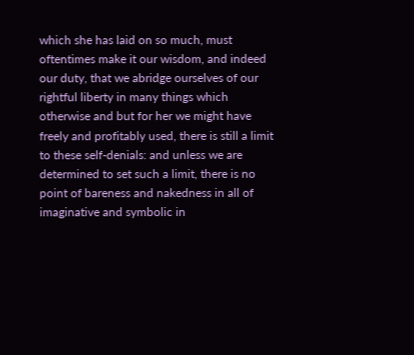which she has laid on so much, must oftentimes make it our wisdom, and indeed our duty, that we abridge ourselves of our rightful liberty in many things which otherwise and but for her we might have freely and profitably used, there is still a limit to these self-denials: and unless we are determined to set such a limit, there is no point of bareness and nakedness in all of imaginative and symbolic in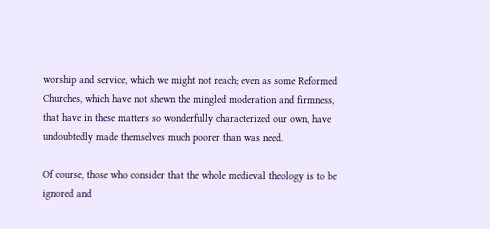worship and service, which we might not reach; even as some Reformed Churches, which have not shewn the mingled moderation and firmness, that have in these matters so wonderfully characterized our own, have undoubtedly made themselves much poorer than was need.

Of course, those who consider that the whole medieval theology is to be ignored and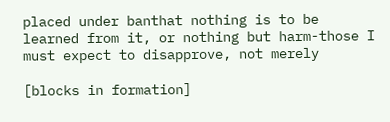placed under banthat nothing is to be learned from it, or nothing but harm-those I must expect to disapprove, not merely

[blocks in formation]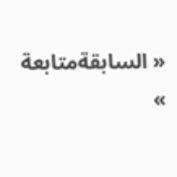« السابقةمتابعة »